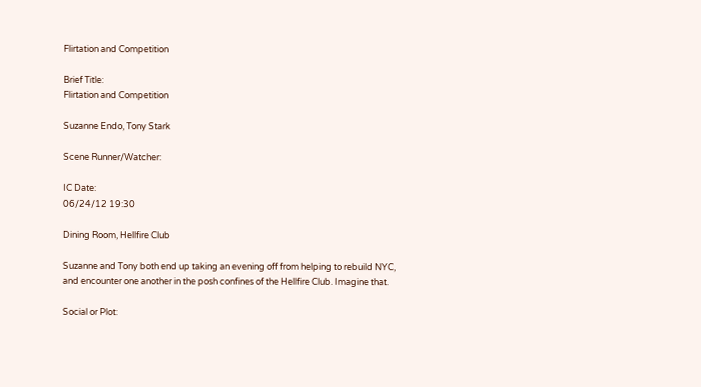Flirtation and Competition

Brief Title:
Flirtation and Competition

Suzanne Endo, Tony Stark

Scene Runner/Watcher:

IC Date:
06/24/12 19:30

Dining Room, Hellfire Club

Suzanne and Tony both end up taking an evening off from helping to rebuild NYC, and encounter one another in the posh confines of the Hellfire Club. Imagine that.

Social or Plot: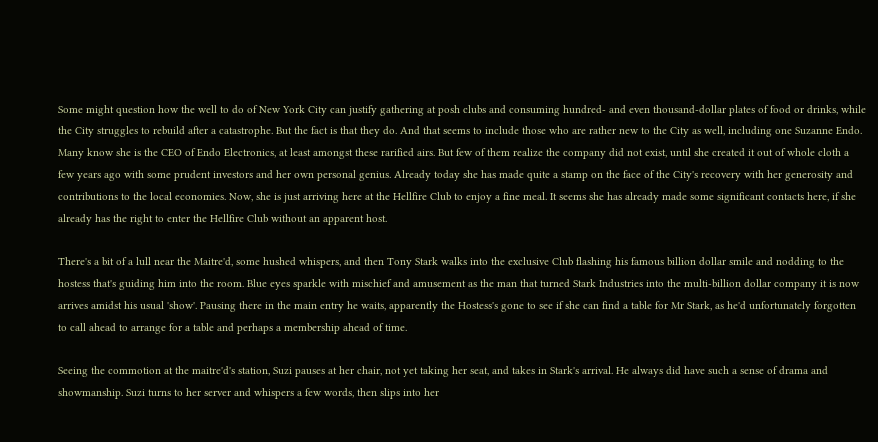Some might question how the well to do of New York City can justify gathering at posh clubs and consuming hundred- and even thousand-dollar plates of food or drinks, while the City struggles to rebuild after a catastrophe. But the fact is that they do. And that seems to include those who are rather new to the City as well, including one Suzanne Endo. Many know she is the CEO of Endo Electronics, at least amongst these rarified airs. But few of them realize the company did not exist, until she created it out of whole cloth a few years ago with some prudent investors and her own personal genius. Already today she has made quite a stamp on the face of the City's recovery with her generosity and contributions to the local economies. Now, she is just arriving here at the Hellfire Club to enjoy a fine meal. It seems she has already made some significant contacts here, if she already has the right to enter the Hellfire Club without an apparent host.

There's a bit of a lull near the Maitre'd, some hushed whispers, and then Tony Stark walks into the exclusive Club flashing his famous billion dollar smile and nodding to the hostess that's guiding him into the room. Blue eyes sparkle with mischief and amusement as the man that turned Stark Industries into the multi-billion dollar company it is now arrives amidst his usual 'show'. Pausing there in the main entry he waits, apparently the Hostess's gone to see if she can find a table for Mr Stark, as he'd unfortunately forgotten to call ahead to arrange for a table and perhaps a membership ahead of time.

Seeing the commotion at the maitre'd's station, Suzi pauses at her chair, not yet taking her seat, and takes in Stark's arrival. He always did have such a sense of drama and showmanship. Suzi turns to her server and whispers a few words, then slips into her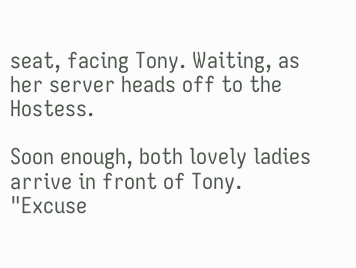seat, facing Tony. Waiting, as her server heads off to the Hostess.

Soon enough, both lovely ladies arrive in front of Tony. "Excuse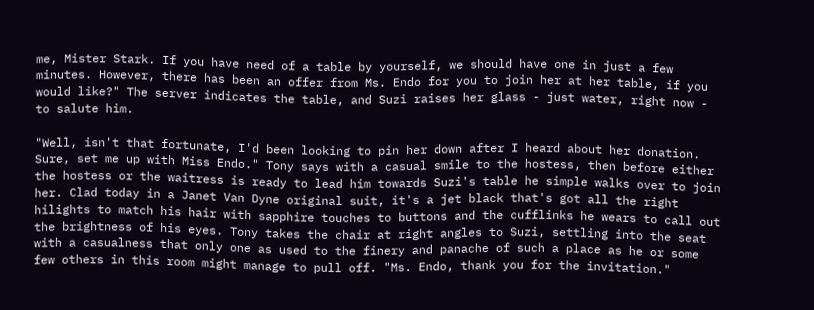me, Mister Stark. If you have need of a table by yourself, we should have one in just a few minutes. However, there has been an offer from Ms. Endo for you to join her at her table, if you would like?" The server indicates the table, and Suzi raises her glass - just water, right now - to salute him.

"Well, isn't that fortunate, I'd been looking to pin her down after I heard about her donation. Sure, set me up with Miss Endo." Tony says with a casual smile to the hostess, then before either the hostess or the waitress is ready to lead him towards Suzi's table he simple walks over to join her. Clad today in a Janet Van Dyne original suit, it's a jet black that's got all the right hilights to match his hair with sapphire touches to buttons and the cufflinks he wears to call out the brightness of his eyes. Tony takes the chair at right angles to Suzi, settling into the seat with a casualness that only one as used to the finery and panache of such a place as he or some few others in this room might manage to pull off. "Ms. Endo, thank you for the invitation."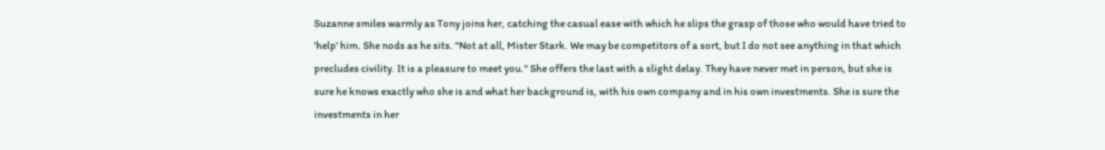Suzanne smiles warmly as Tony joins her, catching the casual ease with which he slips the grasp of those who would have tried to 'help' him. She nods as he sits. "Not at all, Mister Stark. We may be competitors of a sort, but I do not see anything in that which precludes civility. It is a pleasure to meet you." She offers the last with a slight delay. They have never met in person, but she is sure he knows exactly who she is and what her background is, with his own company and in his own investments. She is sure the investments in her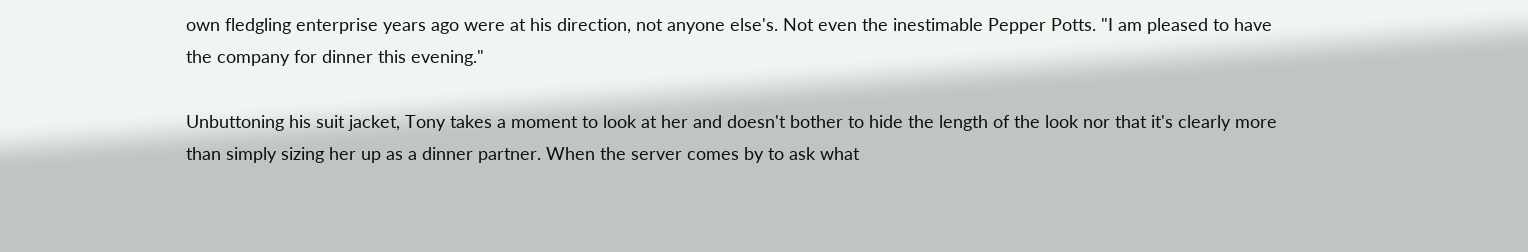own fledgling enterprise years ago were at his direction, not anyone else's. Not even the inestimable Pepper Potts. "I am pleased to have the company for dinner this evening."

Unbuttoning his suit jacket, Tony takes a moment to look at her and doesn't bother to hide the length of the look nor that it's clearly more than simply sizing her up as a dinner partner. When the server comes by to ask what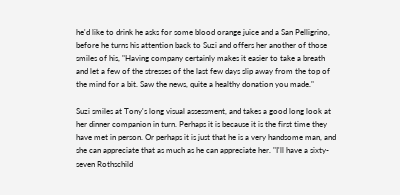he'd like to drink he asks for some blood orange juice and a San Pelligrino, before he turns his attention back to Suzi and offers her another of those smiles of his, "Having company certainly makes it easier to take a breath and let a few of the stresses of the last few days slip away from the top of the mind for a bit. Saw the news, quite a healthy donation you made."

Suzi smiles at Tony's long visual assessment, and takes a good long look at her dinner companion in turn. Perhaps it is because it is the first time they have met in person. Or perhaps it is just that he is a very handsome man, and she can appreciate that as much as he can appreciate her. "I'll have a sixty-seven Rothschild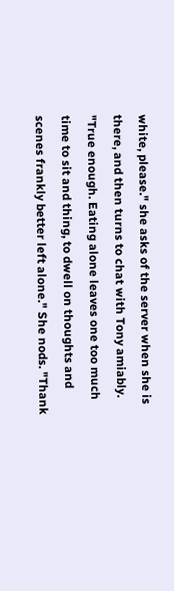white, please." she asks of the server when she is there, and then turns to chat with Tony amiably. "True enough. Eating alone leaves one too much time to sit and thing, to dwell on thoughts and scenes frankly better left alone." She nods. "Thank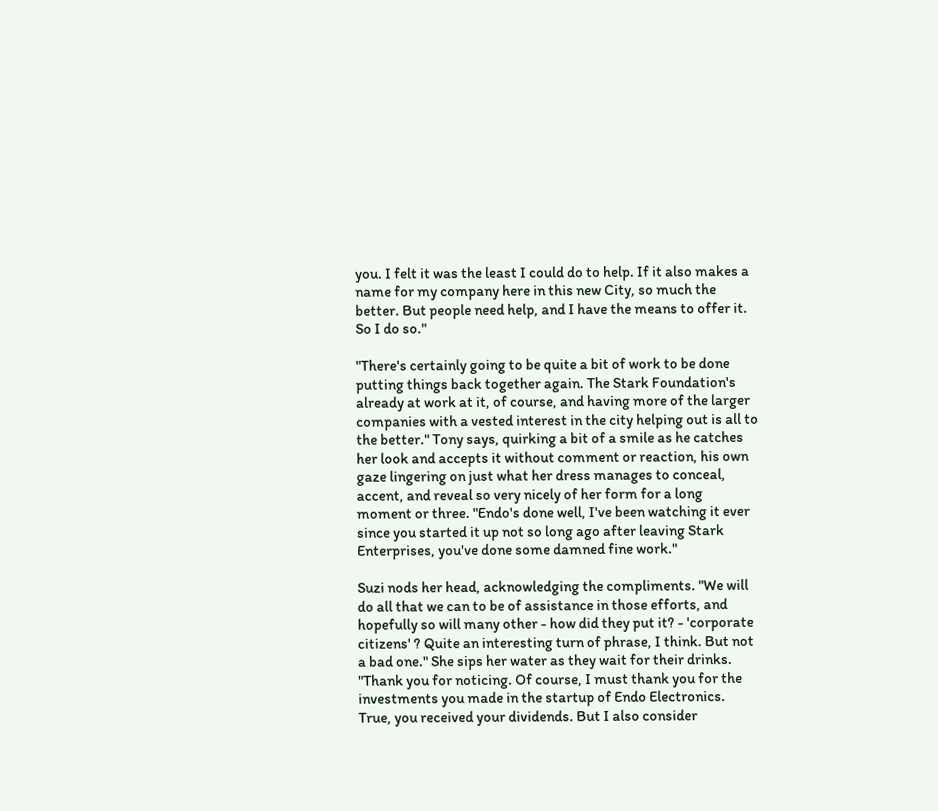you. I felt it was the least I could do to help. If it also makes a name for my company here in this new City, so much the better. But people need help, and I have the means to offer it. So I do so."

"There's certainly going to be quite a bit of work to be done putting things back together again. The Stark Foundation's already at work at it, of course, and having more of the larger companies with a vested interest in the city helping out is all to the better." Tony says, quirking a bit of a smile as he catches her look and accepts it without comment or reaction, his own gaze lingering on just what her dress manages to conceal, accent, and reveal so very nicely of her form for a long moment or three. "Endo's done well, I've been watching it ever since you started it up not so long ago after leaving Stark Enterprises, you've done some damned fine work."

Suzi nods her head, acknowledging the compliments. "We will do all that we can to be of assistance in those efforts, and hopefully so will many other - how did they put it? - 'corporate citizens' ? Quite an interesting turn of phrase, I think. But not a bad one." She sips her water as they wait for their drinks. "Thank you for noticing. Of course, I must thank you for the investments you made in the startup of Endo Electronics. True, you received your dividends. But I also consider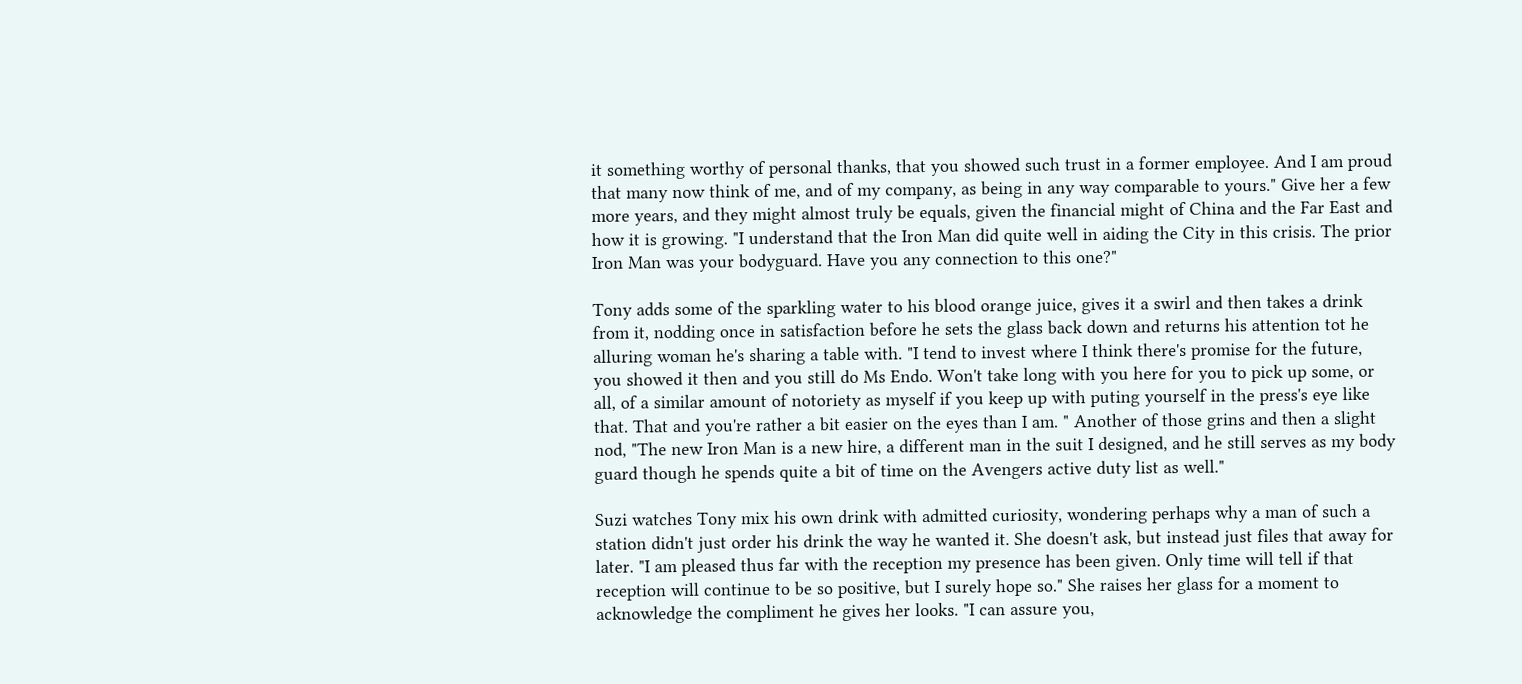it something worthy of personal thanks, that you showed such trust in a former employee. And I am proud that many now think of me, and of my company, as being in any way comparable to yours." Give her a few more years, and they might almost truly be equals, given the financial might of China and the Far East and how it is growing. "I understand that the Iron Man did quite well in aiding the City in this crisis. The prior Iron Man was your bodyguard. Have you any connection to this one?"

Tony adds some of the sparkling water to his blood orange juice, gives it a swirl and then takes a drink from it, nodding once in satisfaction before he sets the glass back down and returns his attention tot he alluring woman he's sharing a table with. "I tend to invest where I think there's promise for the future, you showed it then and you still do Ms Endo. Won't take long with you here for you to pick up some, or all, of a similar amount of notoriety as myself if you keep up with puting yourself in the press's eye like that. That and you're rather a bit easier on the eyes than I am. " Another of those grins and then a slight nod, "The new Iron Man is a new hire, a different man in the suit I designed, and he still serves as my body guard though he spends quite a bit of time on the Avengers active duty list as well."

Suzi watches Tony mix his own drink with admitted curiosity, wondering perhaps why a man of such a station didn't just order his drink the way he wanted it. She doesn't ask, but instead just files that away for later. "I am pleased thus far with the reception my presence has been given. Only time will tell if that reception will continue to be so positive, but I surely hope so." She raises her glass for a moment to acknowledge the compliment he gives her looks. "I can assure you,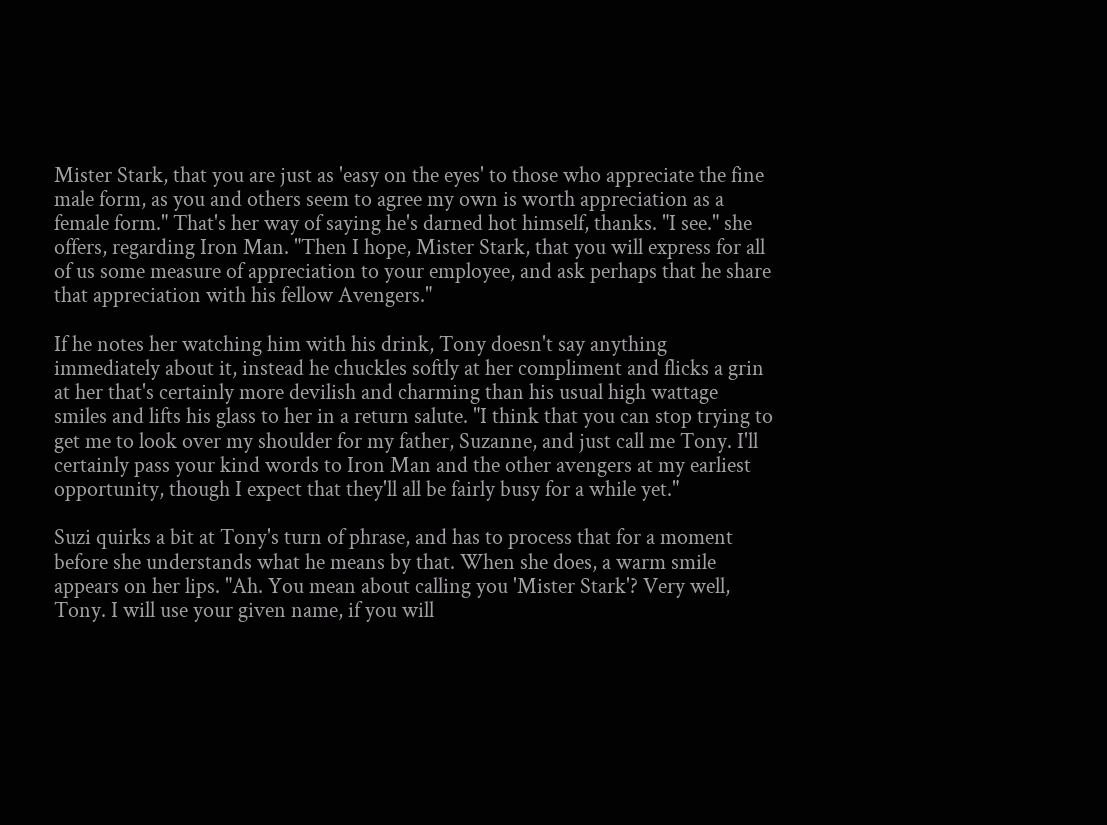Mister Stark, that you are just as 'easy on the eyes' to those who appreciate the fine male form, as you and others seem to agree my own is worth appreciation as a female form." That's her way of saying he's darned hot himself, thanks. "I see." she offers, regarding Iron Man. "Then I hope, Mister Stark, that you will express for all of us some measure of appreciation to your employee, and ask perhaps that he share that appreciation with his fellow Avengers."

If he notes her watching him with his drink, Tony doesn't say anything immediately about it, instead he chuckles softly at her compliment and flicks a grin at her that's certainly more devilish and charming than his usual high wattage smiles and lifts his glass to her in a return salute. "I think that you can stop trying to get me to look over my shoulder for my father, Suzanne, and just call me Tony. I'll certainly pass your kind words to Iron Man and the other avengers at my earliest opportunity, though I expect that they'll all be fairly busy for a while yet."

Suzi quirks a bit at Tony's turn of phrase, and has to process that for a moment before she understands what he means by that. When she does, a warm smile appears on her lips. "Ah. You mean about calling you 'Mister Stark'? Very well, Tony. I will use your given name, if you will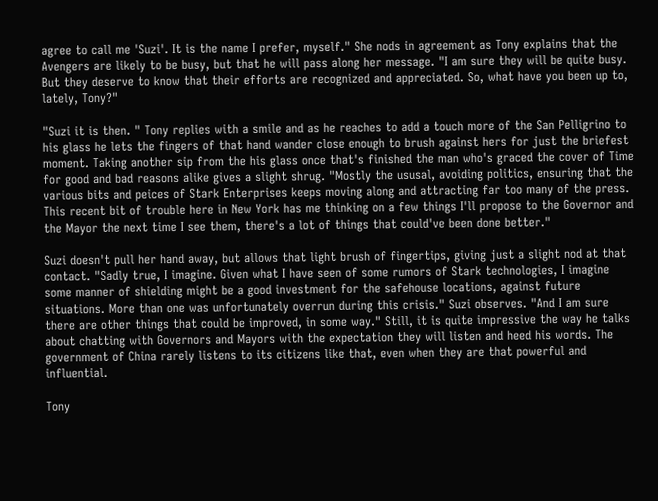agree to call me 'Suzi'. It is the name I prefer, myself." She nods in agreement as Tony explains that the Avengers are likely to be busy, but that he will pass along her message. "I am sure they will be quite busy. But they deserve to know that their efforts are recognized and appreciated. So, what have you been up to, lately, Tony?"

"Suzi it is then. " Tony replies with a smile and as he reaches to add a touch more of the San Pelligrino to his glass he lets the fingers of that hand wander close enough to brush against hers for just the briefest moment. Taking another sip from the his glass once that's finished the man who's graced the cover of Time for good and bad reasons alike gives a slight shrug. "Mostly the ususal, avoiding politics, ensuring that the various bits and peices of Stark Enterprises keeps moving along and attracting far too many of the press. This recent bit of trouble here in New York has me thinking on a few things I'll propose to the Governor and the Mayor the next time I see them, there's a lot of things that could've been done better."

Suzi doesn't pull her hand away, but allows that light brush of fingertips, giving just a slight nod at that contact. "Sadly true, I imagine. Given what I have seen of some rumors of Stark technologies, I imagine some manner of shielding might be a good investment for the safehouse locations, against future situations. More than one was unfortunately overrun during this crisis." Suzi observes. "And I am sure there are other things that could be improved, in some way." Still, it is quite impressive the way he talks about chatting with Governors and Mayors with the expectation they will listen and heed his words. The government of China rarely listens to its citizens like that, even when they are that powerful and influential.

Tony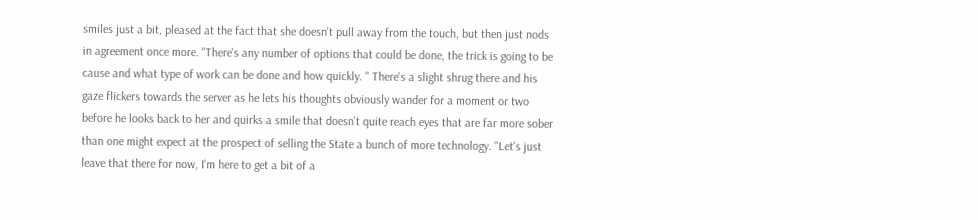smiles just a bit, pleased at the fact that she doesn't pull away from the touch, but then just nods in agreement once more. "There's any number of options that could be done, the trick is going to be cause and what type of work can be done and how quickly. " There's a slight shrug there and his gaze flickers towards the server as he lets his thoughts obviously wander for a moment or two before he looks back to her and quirks a smile that doesn't quite reach eyes that are far more sober than one might expect at the prospect of selling the State a bunch of more technology. "Let's just leave that there for now, I'm here to get a bit of a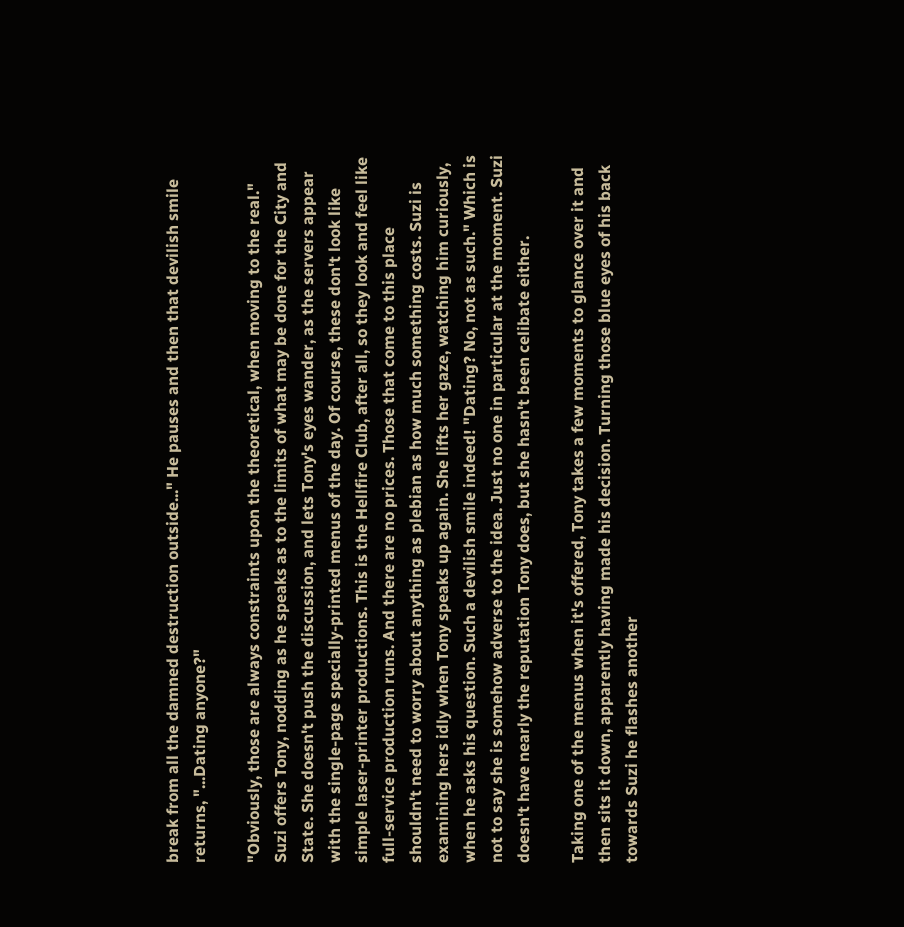break from all the damned destruction outside..." He pauses and then that devilish smile returns, "...Dating anyone?"

"Obviously, those are always constraints upon the theoretical, when moving to the real." Suzi offers Tony, nodding as he speaks as to the limits of what may be done for the City and State. She doesn't push the discussion, and lets Tony's eyes wander, as the servers appear with the single-page specially-printed menus of the day. Of course, these don't look like simple laser-printer productions. This is the Hellfire Club, after all, so they look and feel like full-service production runs. And there are no prices. Those that come to this place shouldn't need to worry about anything as plebian as how much something costs. Suzi is examining hers idly when Tony speaks up again. She lifts her gaze, watching him curiously, when he asks his question. Such a devilish smile indeed! "Dating? No, not as such." Which is not to say she is somehow adverse to the idea. Just no one in particular at the moment. Suzi doesn't have nearly the reputation Tony does, but she hasn't been celibate either.

Taking one of the menus when it's offered, Tony takes a few moments to glance over it and then sits it down, apparently having made his decision. Turning those blue eyes of his back towards Suzi he flashes another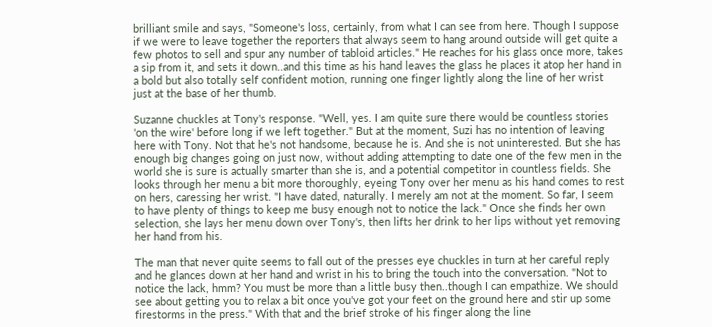brilliant smile and says, "Someone's loss, certainly, from what I can see from here. Though I suppose if we were to leave together the reporters that always seem to hang around outside will get quite a few photos to sell and spur any number of tabloid articles." He reaches for his glass once more, takes a sip from it, and sets it down..and this time as his hand leaves the glass he places it atop her hand in a bold but also totally self confident motion, running one finger lightly along the line of her wrist just at the base of her thumb.

Suzanne chuckles at Tony's response. "Well, yes. I am quite sure there would be countless stories 'on the wire' before long if we left together." But at the moment, Suzi has no intention of leaving here with Tony. Not that he's not handsome, because he is. And she is not uninterested. But she has enough big changes going on just now, without adding attempting to date one of the few men in the world she is sure is actually smarter than she is, and a potential competitor in countless fields. She looks through her menu a bit more thoroughly, eyeing Tony over her menu as his hand comes to rest on hers, caressing her wrist. "I have dated, naturally. I merely am not at the moment. So far, I seem to have plenty of things to keep me busy enough not to notice the lack." Once she finds her own selection, she lays her menu down over Tony's, then lifts her drink to her lips without yet removing her hand from his.

The man that never quite seems to fall out of the presses eye chuckles in turn at her careful reply and he glances down at her hand and wrist in his to bring the touch into the conversation. "Not to notice the lack, hmm? You must be more than a little busy then..though I can empathize. We should see about getting you to relax a bit once you've got your feet on the ground here and stir up some firestorms in the press." With that and the brief stroke of his finger along the line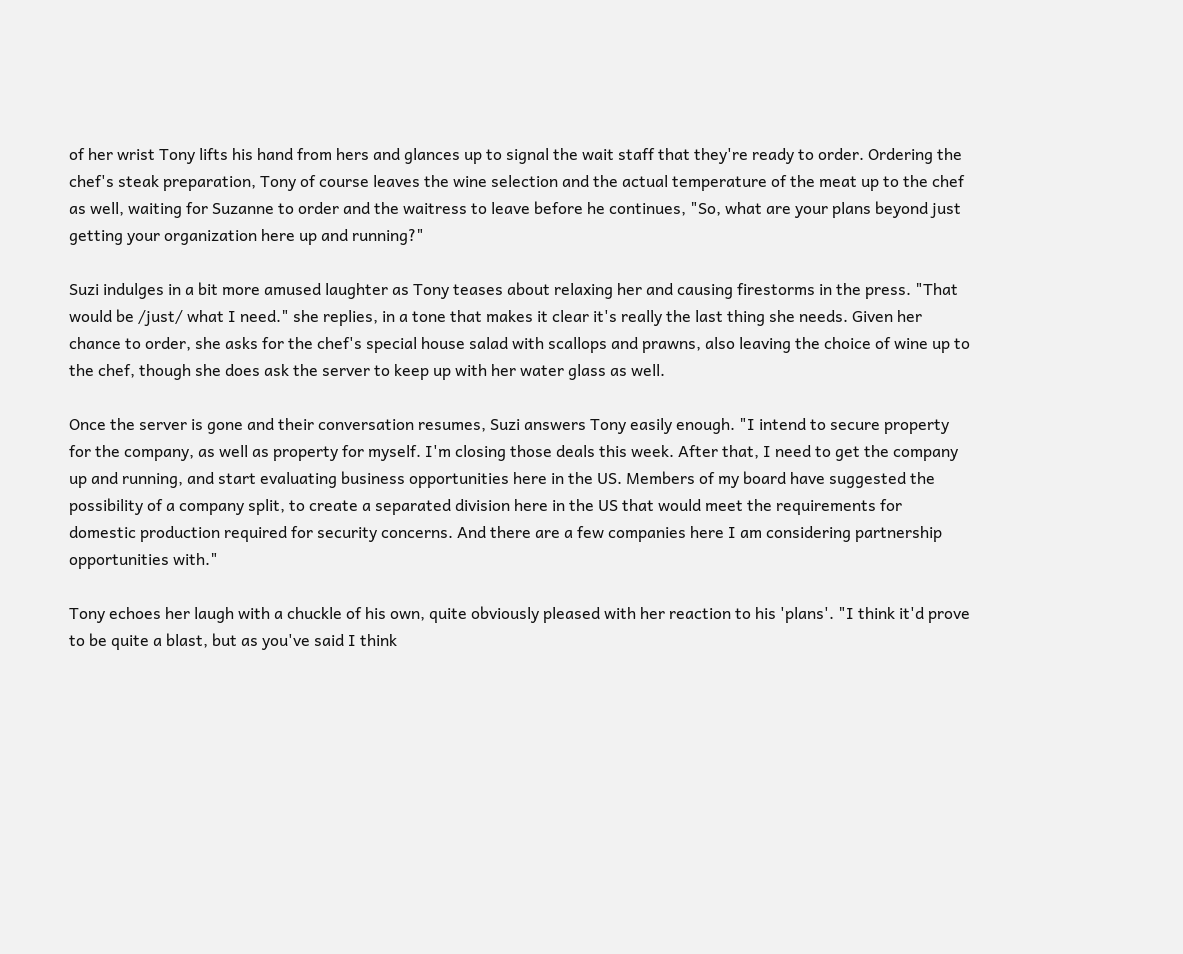of her wrist Tony lifts his hand from hers and glances up to signal the wait staff that they're ready to order. Ordering the chef's steak preparation, Tony of course leaves the wine selection and the actual temperature of the meat up to the chef as well, waiting for Suzanne to order and the waitress to leave before he continues, "So, what are your plans beyond just getting your organization here up and running?"

Suzi indulges in a bit more amused laughter as Tony teases about relaxing her and causing firestorms in the press. "That would be /just/ what I need." she replies, in a tone that makes it clear it's really the last thing she needs. Given her chance to order, she asks for the chef's special house salad with scallops and prawns, also leaving the choice of wine up to the chef, though she does ask the server to keep up with her water glass as well.

Once the server is gone and their conversation resumes, Suzi answers Tony easily enough. "I intend to secure property for the company, as well as property for myself. I'm closing those deals this week. After that, I need to get the company up and running, and start evaluating business opportunities here in the US. Members of my board have suggested the possibility of a company split, to create a separated division here in the US that would meet the requirements for domestic production required for security concerns. And there are a few companies here I am considering partnership opportunities with."

Tony echoes her laugh with a chuckle of his own, quite obviously pleased with her reaction to his 'plans'. "I think it'd prove to be quite a blast, but as you've said I think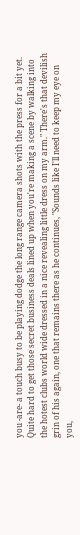you -are- a touch busy to be playing dodge the long range camera shots with the press for a bit yet. Quite hard to get those secret business deals lined up when you're making a scene by walking into the hotest clubs world wide dressed in a nice revealing little dress on my arm." There's that devilish grin of his again, one that remains there as he continues, "Sounds like I'll need to keep my eye on you,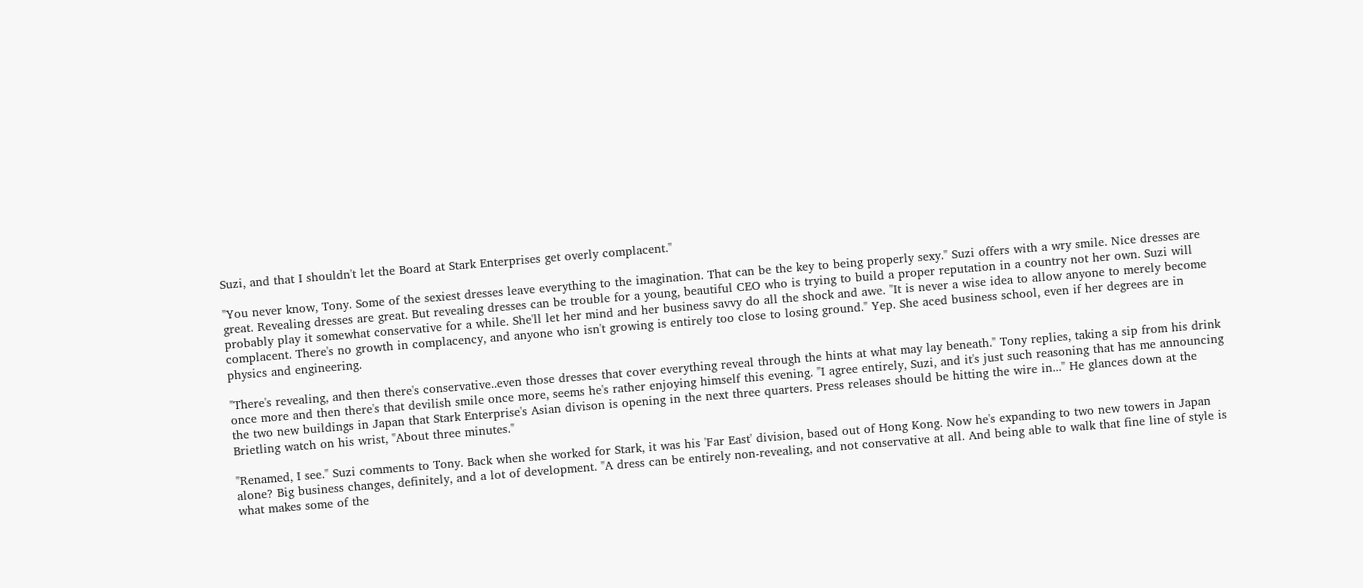Suzi, and that I shouldn't let the Board at Stark Enterprises get overly complacent."

"You never know, Tony. Some of the sexiest dresses leave everything to the imagination. That can be the key to being properly sexy." Suzi offers with a wry smile. Nice dresses are great. Revealing dresses are great. But revealing dresses can be trouble for a young, beautiful CEO who is trying to build a proper reputation in a country not her own. Suzi will probably play it somewhat conservative for a while. She'll let her mind and her business savvy do all the shock and awe. "It is never a wise idea to allow anyone to merely become complacent. There's no growth in complacency, and anyone who isn't growing is entirely too close to losing ground." Yep. She aced business school, even if her degrees are in physics and engineering.

"There's revealing, and then there's conservative..even those dresses that cover everything reveal through the hints at what may lay beneath." Tony replies, taking a sip from his drink once more and then there's that devilish smile once more, seems he's rather enjoying himself this evening. "I agree entirely, Suzi, and it's just such reasoning that has me announcing the two new buildings in Japan that Stark Enterprise's Asian divison is opening in the next three quarters. Press releases should be hitting the wire in..." He glances down at the Brietling watch on his wrist, "About three minutes."

"Renamed, I see." Suzi comments to Tony. Back when she worked for Stark, it was his 'Far East' division, based out of Hong Kong. Now he's expanding to two new towers in Japan alone? Big business changes, definitely, and a lot of development. "A dress can be entirely non-revealing, and not conservative at all. And being able to walk that fine line of style is what makes some of the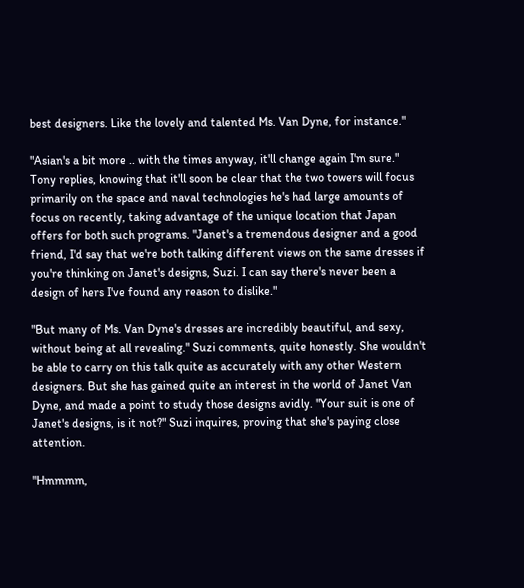best designers. Like the lovely and talented Ms. Van Dyne, for instance."

"Asian's a bit more .. with the times anyway, it'll change again I'm sure." Tony replies, knowing that it'll soon be clear that the two towers will focus primarily on the space and naval technologies he's had large amounts of focus on recently, taking advantage of the unique location that Japan offers for both such programs. "Janet's a tremendous designer and a good friend, I'd say that we're both talking different views on the same dresses if you're thinking on Janet's designs, Suzi. I can say there's never been a design of hers I've found any reason to dislike."

"But many of Ms. Van Dyne's dresses are incredibly beautiful, and sexy, without being at all revealing." Suzi comments, quite honestly. She wouldn't be able to carry on this talk quite as accurately with any other Western designers. But she has gained quite an interest in the world of Janet Van Dyne, and made a point to study those designs avidly. "Your suit is one of Janet's designs, is it not?" Suzi inquires, proving that she's paying close attention.

"Hmmmm,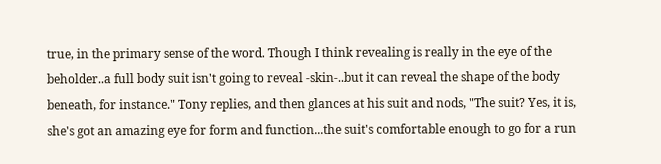true, in the primary sense of the word. Though I think revealing is really in the eye of the beholder..a full body suit isn't going to reveal -skin-..but it can reveal the shape of the body beneath, for instance." Tony replies, and then glances at his suit and nods, "The suit? Yes, it is, she's got an amazing eye for form and function...the suit's comfortable enough to go for a run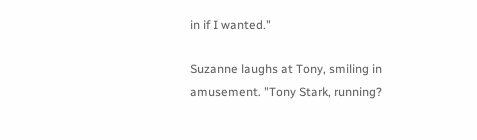in if I wanted."

Suzanne laughs at Tony, smiling in amusement. "Tony Stark, running?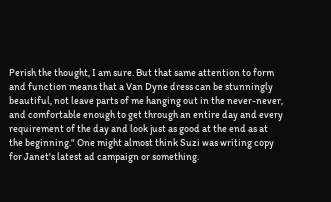Perish the thought, I am sure. But that same attention to form and function means that a Van Dyne dress can be stunningly beautiful, not leave parts of me hanging out in the never-never, and comfortable enough to get through an entire day and every requirement of the day and look just as good at the end as at the beginning." One might almost think Suzi was writing copy for Janet's latest ad campaign or something.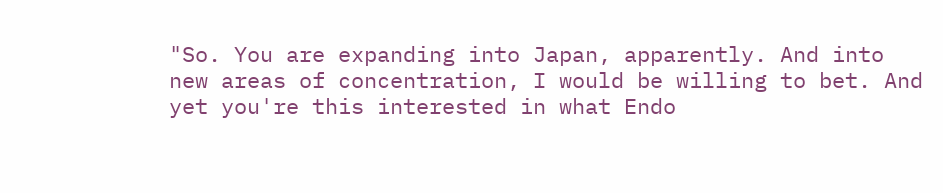"So. You are expanding into Japan, apparently. And into new areas of concentration, I would be willing to bet. And yet you're this interested in what Endo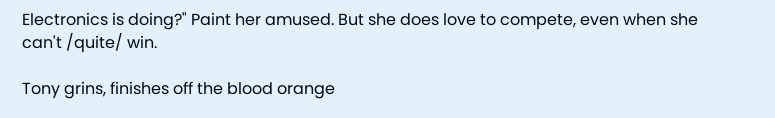Electronics is doing?" Paint her amused. But she does love to compete, even when she can't /quite/ win.

Tony grins, finishes off the blood orange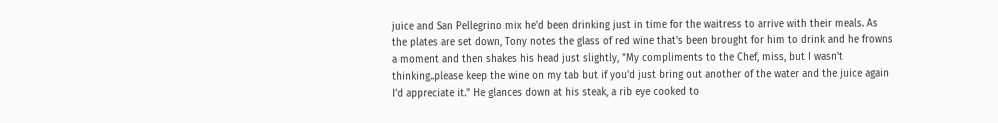juice and San Pellegrino mix he'd been drinking just in time for the waitress to arrive with their meals. As the plates are set down, Tony notes the glass of red wine that's been brought for him to drink and he frowns a moment and then shakes his head just slightly, "My compliments to the Chef, miss, but I wasn't thinking..please keep the wine on my tab but if you'd just bring out another of the water and the juice again I'd appreciate it." He glances down at his steak, a rib eye cooked to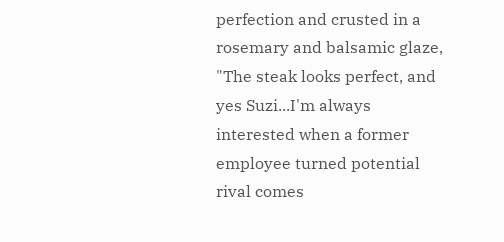perfection and crusted in a rosemary and balsamic glaze, "The steak looks perfect, and yes Suzi...I'm always interested when a former employee turned potential rival comes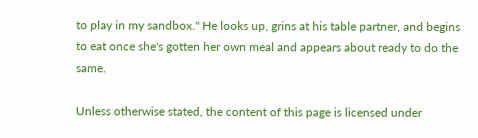to play in my sandbox." He looks up, grins at his table partner, and begins to eat once she's gotten her own meal and appears about ready to do the same.

Unless otherwise stated, the content of this page is licensed under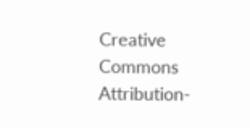Creative Commons Attribution-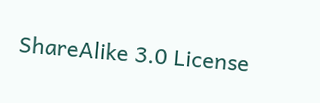ShareAlike 3.0 License